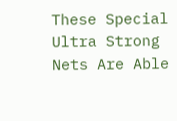These Special Ultra Strong Nets Are Able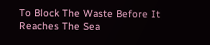To Block The Waste Before It Reaches The Sea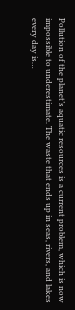Pollution of the planet’s aquatic resources is a current problem, which is now impossible to underestimate. The waste that ends up in seas, rivers, and lakes every day is…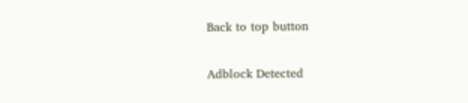Back to top button

Adblock Detected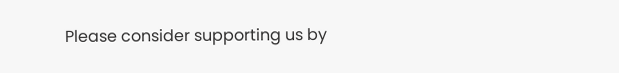Please consider supporting us by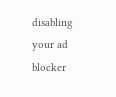disabling your ad blocker